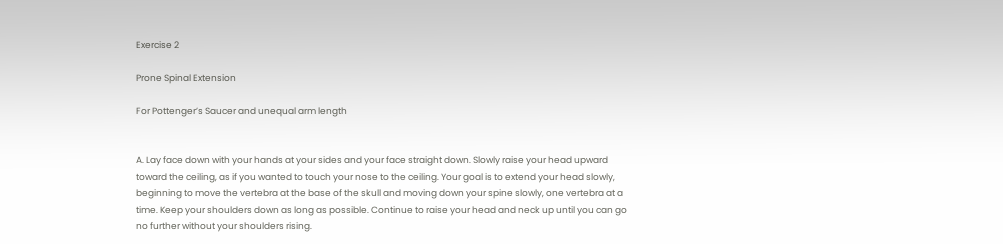Exercise 2

Prone Spinal Extension

For Pottenger’s Saucer and unequal arm length


A. Lay face down with your hands at your sides and your face straight down. Slowly raise your head upward toward the ceiling, as if you wanted to touch your nose to the ceiling. Your goal is to extend your head slowly, beginning to move the vertebra at the base of the skull and moving down your spine slowly, one vertebra at a time. Keep your shoulders down as long as possible. Continue to raise your head and neck up until you can go no further without your shoulders rising.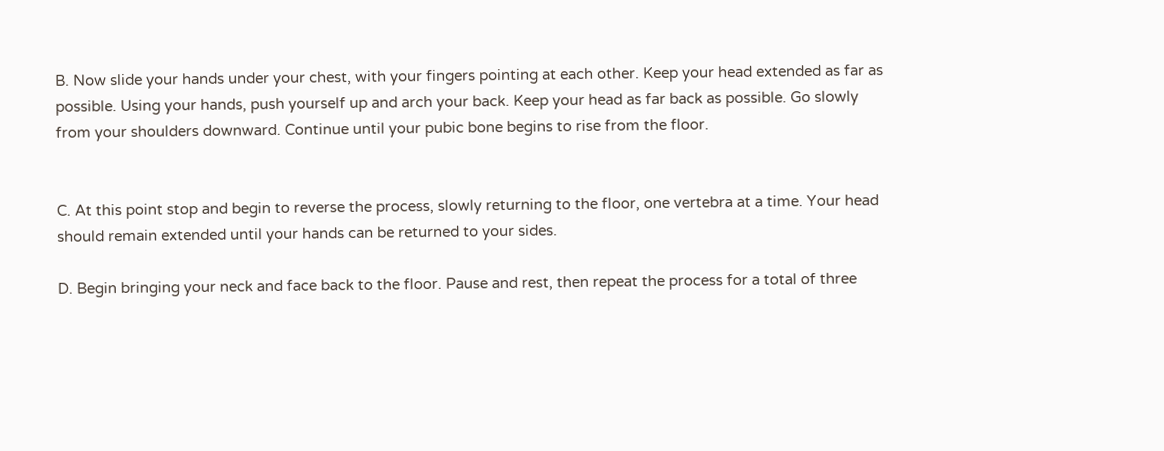B. Now slide your hands under your chest, with your fingers pointing at each other. Keep your head extended as far as possible. Using your hands, push yourself up and arch your back. Keep your head as far back as possible. Go slowly from your shoulders downward. Continue until your pubic bone begins to rise from the floor.


C. At this point stop and begin to reverse the process, slowly returning to the floor, one vertebra at a time. Your head should remain extended until your hands can be returned to your sides.

D. Begin bringing your neck and face back to the floor. Pause and rest, then repeat the process for a total of three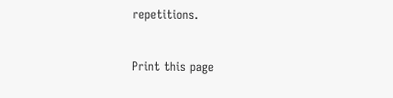repetitions.


Print this page